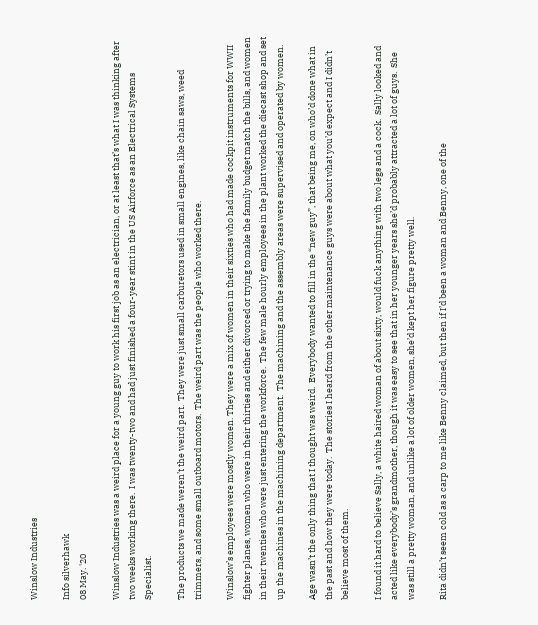Winslow Industries

Info silverhawk
08 May. '20

Winslow Industries was a weird place for a young guy to work his first job as an electrician, or at least that’s what I was thinking after two weeks working there.  I was twenty-two and had just finished a four-year stint in the US Airforce as an Electrical Systems Specialist.

The products we made weren’t the weird part.  They were just small carburetors used in small engines, like chain saws, weed trimmers, and some small outboard motors.  The weird part was the people who worked there.

Winslow’s employees were mostly women. They were a mix of women in their sixties who had made cockpit instruments for WWII fighter planes, women who were in their thirties and either divorced or trying to make the family budget match the bills, and women in their twenties who were just entering the workforce.  The few male hourly employees in the plant worked the diecast shop and set up the machines in the machining department.  The machining and the assembly areas were supervised and operated by women.

Age wasn’t the only thing that I thought was weird.  Everybody wanted to fill in the “new guy”, that being me, on who’d done what in the past and how they were today.  The stories I heard from the other maintenance guys were about what you’d expect and I didn’t believe most of them.

I found it hard to believe Sally, a white haired woman of about sixty, would fuck anything with two legs and a cock.  Sally looked and acted like everybody’s grandmother, though it was easy to see that in her younger years she’d probably attracted a lot of guys.  She was still a pretty woman, and unlike a lot of older women, she’d kept her figure pretty well.

Rita didn’t seem cold as a carp to me like Benny claimed, but then if I’d been a woman and Benny, one of the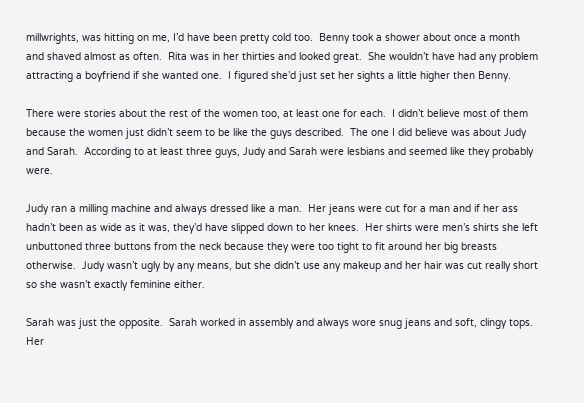millwrights, was hitting on me, I’d have been pretty cold too.  Benny took a shower about once a month and shaved almost as often.  Rita was in her thirties and looked great.  She wouldn’t have had any problem attracting a boyfriend if she wanted one.  I figured she’d just set her sights a little higher then Benny.

There were stories about the rest of the women too, at least one for each.  I didn’t believe most of them because the women just didn’t seem to be like the guys described.  The one I did believe was about Judy and Sarah.  According to at least three guys, Judy and Sarah were lesbians and seemed like they probably were.

Judy ran a milling machine and always dressed like a man.  Her jeans were cut for a man and if her ass hadn’t been as wide as it was, they’d have slipped down to her knees.  Her shirts were men’s shirts she left unbuttoned three buttons from the neck because they were too tight to fit around her big breasts otherwise.  Judy wasn’t ugly by any means, but she didn’t use any makeup and her hair was cut really short so she wasn’t exactly feminine either.

Sarah was just the opposite.  Sarah worked in assembly and always wore snug jeans and soft, clingy tops.  Her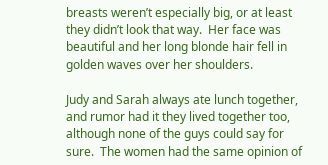breasts weren’t especially big, or at least they didn’t look that way.  Her face was beautiful and her long blonde hair fell in golden waves over her shoulders.

Judy and Sarah always ate lunch together, and rumor had it they lived together too, although none of the guys could say for sure.  The women had the same opinion of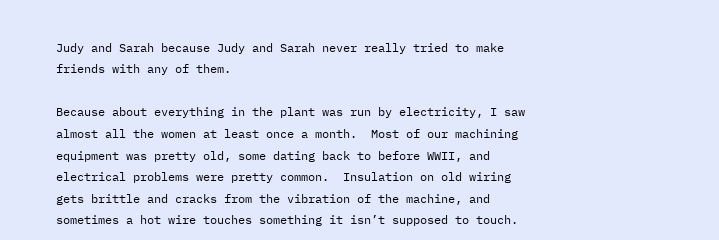Judy and Sarah because Judy and Sarah never really tried to make friends with any of them.

Because about everything in the plant was run by electricity, I saw almost all the women at least once a month.  Most of our machining equipment was pretty old, some dating back to before WWII, and electrical problems were pretty common.  Insulation on old wiring gets brittle and cracks from the vibration of the machine, and sometimes a hot wire touches something it isn’t supposed to touch.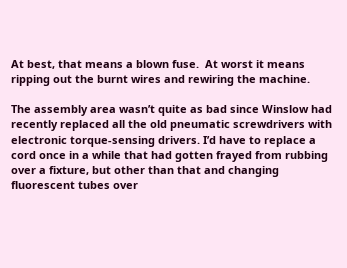At best, that means a blown fuse.  At worst it means ripping out the burnt wires and rewiring the machine.

The assembly area wasn’t quite as bad since Winslow had recently replaced all the old pneumatic screwdrivers with electronic torque-sensing drivers. I’d have to replace a cord once in a while that had gotten frayed from rubbing over a fixture, but other than that and changing fluorescent tubes over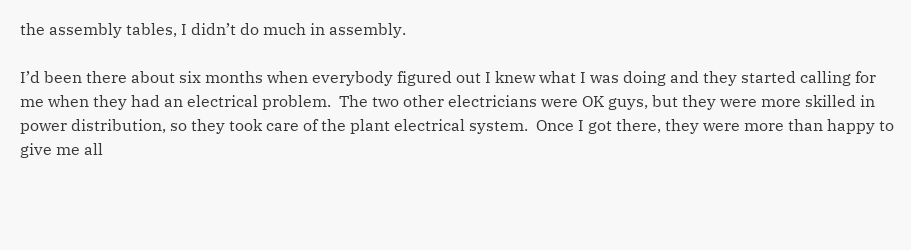the assembly tables, I didn’t do much in assembly.

I’d been there about six months when everybody figured out I knew what I was doing and they started calling for me when they had an electrical problem.  The two other electricians were OK guys, but they were more skilled in power distribution, so they took care of the plant electrical system.  Once I got there, they were more than happy to give me all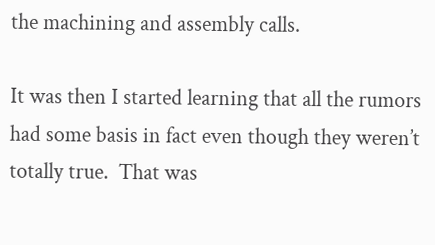the machining and assembly calls.

It was then I started learning that all the rumors had some basis in fact even though they weren’t totally true.  That was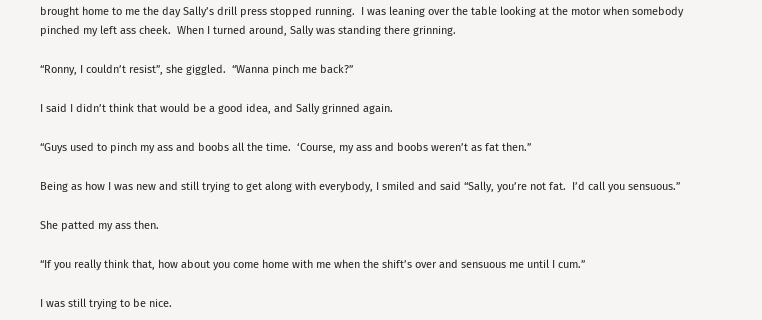brought home to me the day Sally’s drill press stopped running.  I was leaning over the table looking at the motor when somebody pinched my left ass cheek.  When I turned around, Sally was standing there grinning.

“Ronny, I couldn’t resist”, she giggled.  “Wanna pinch me back?”

I said I didn’t think that would be a good idea, and Sally grinned again.

“Guys used to pinch my ass and boobs all the time.  ‘Course, my ass and boobs weren’t as fat then.”

Being as how I was new and still trying to get along with everybody, I smiled and said “Sally, you’re not fat.  I’d call you sensuous.”

She patted my ass then.

“If you really think that, how about you come home with me when the shift’s over and sensuous me until I cum.”

I was still trying to be nice.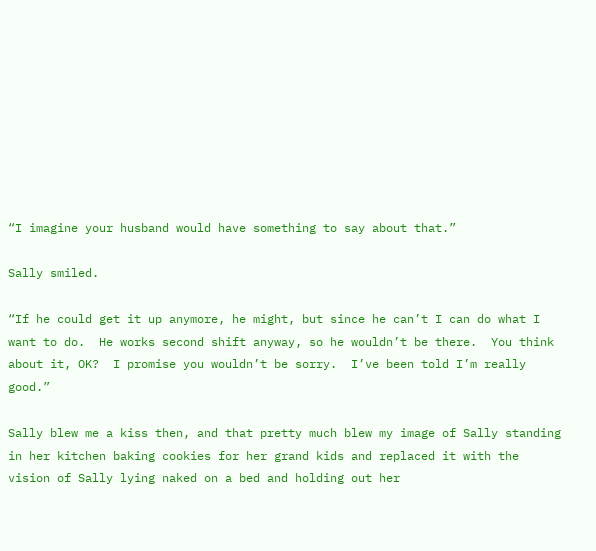“I imagine your husband would have something to say about that.”

Sally smiled.

“If he could get it up anymore, he might, but since he can’t I can do what I want to do.  He works second shift anyway, so he wouldn’t be there.  You think about it, OK?  I promise you wouldn’t be sorry.  I’ve been told I’m really good.”

Sally blew me a kiss then, and that pretty much blew my image of Sally standing in her kitchen baking cookies for her grand kids and replaced it with the vision of Sally lying naked on a bed and holding out her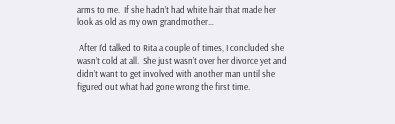arms to me.  If she hadn’t had white hair that made her look as old as my own grandmother…

 After I’d talked to Rita a couple of times, I concluded she wasn’t cold at all.  She just wasn’t over her divorce yet and didn’t want to get involved with another man until she figured out what had gone wrong the first time.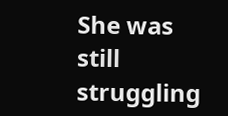She was still struggling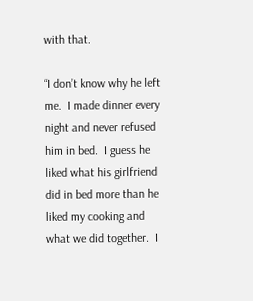with that.

“I don’t know why he left me.  I made dinner every night and never refused him in bed.  I guess he liked what his girlfriend did in bed more than he liked my cooking and what we did together.  I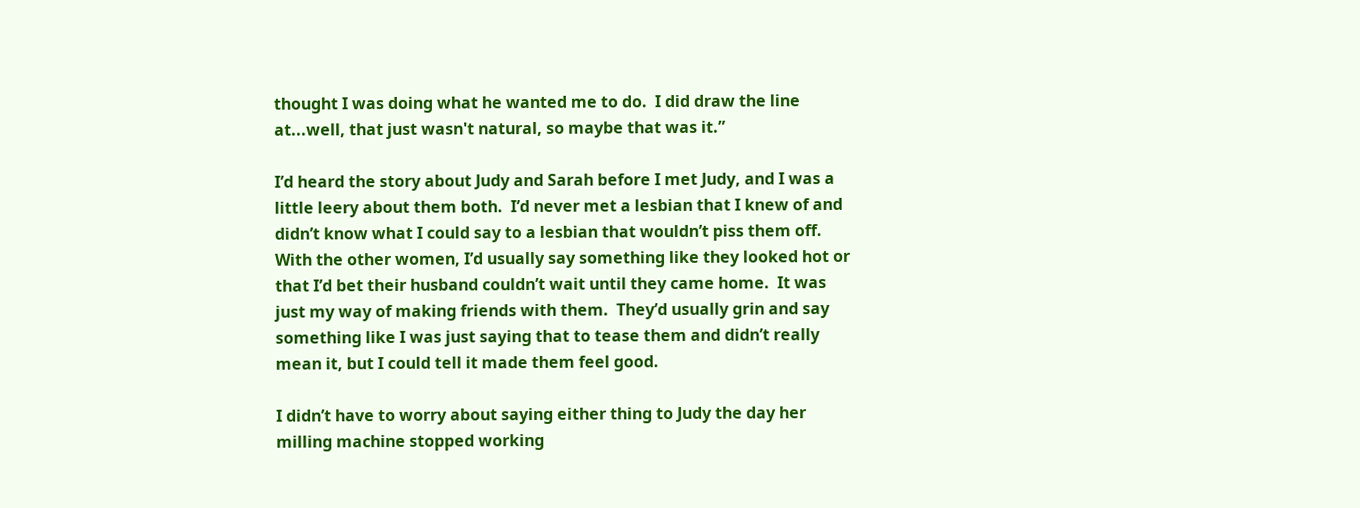thought I was doing what he wanted me to do.  I did draw the line at...well, that just wasn't natural, so maybe that was it.”

I’d heard the story about Judy and Sarah before I met Judy, and I was a little leery about them both.  I’d never met a lesbian that I knew of and didn’t know what I could say to a lesbian that wouldn’t piss them off.  With the other women, I’d usually say something like they looked hot or that I’d bet their husband couldn’t wait until they came home.  It was just my way of making friends with them.  They’d usually grin and say something like I was just saying that to tease them and didn’t really mean it, but I could tell it made them feel good.

I didn’t have to worry about saying either thing to Judy the day her milling machine stopped working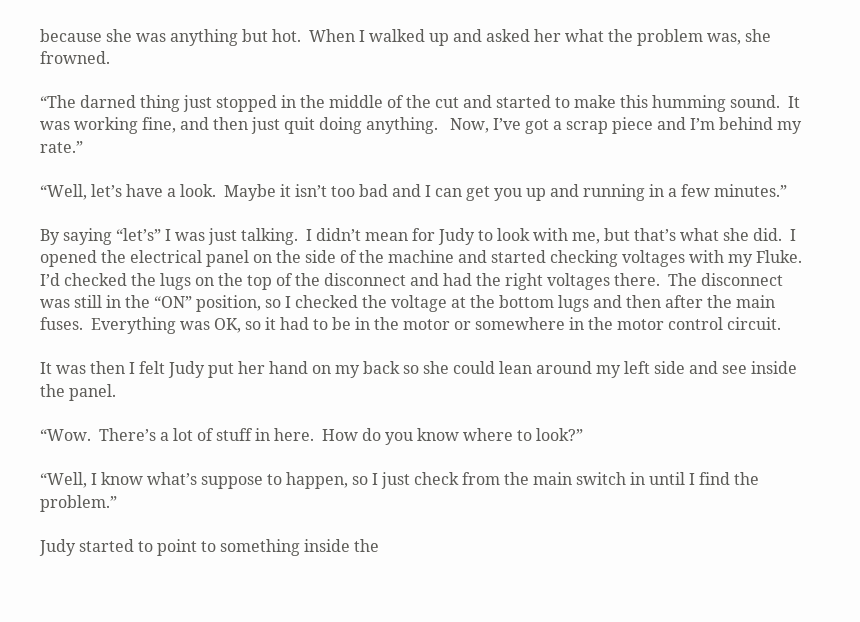because she was anything but hot.  When I walked up and asked her what the problem was, she frowned.

“The darned thing just stopped in the middle of the cut and started to make this humming sound.  It was working fine, and then just quit doing anything.   Now, I’ve got a scrap piece and I’m behind my rate.”

“Well, let’s have a look.  Maybe it isn’t too bad and I can get you up and running in a few minutes.”

By saying “let’s” I was just talking.  I didn’t mean for Judy to look with me, but that’s what she did.  I opened the electrical panel on the side of the machine and started checking voltages with my Fluke. I’d checked the lugs on the top of the disconnect and had the right voltages there.  The disconnect was still in the “ON” position, so I checked the voltage at the bottom lugs and then after the main fuses.  Everything was OK, so it had to be in the motor or somewhere in the motor control circuit.

It was then I felt Judy put her hand on my back so she could lean around my left side and see inside the panel.

“Wow.  There’s a lot of stuff in here.  How do you know where to look?”

“Well, I know what’s suppose to happen, so I just check from the main switch in until I find the problem.”

Judy started to point to something inside the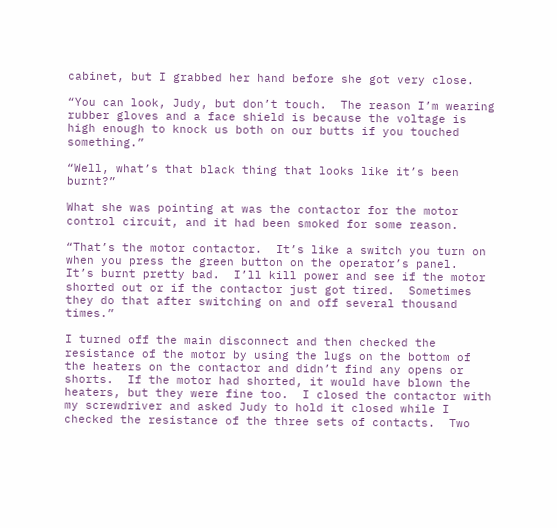cabinet, but I grabbed her hand before she got very close.

“You can look, Judy, but don’t touch.  The reason I’m wearing rubber gloves and a face shield is because the voltage is high enough to knock us both on our butts if you touched something.”

“Well, what’s that black thing that looks like it’s been burnt?”

What she was pointing at was the contactor for the motor control circuit, and it had been smoked for some reason.

“That’s the motor contactor.  It’s like a switch you turn on when you press the green button on the operator’s panel.  It’s burnt pretty bad.  I’ll kill power and see if the motor shorted out or if the contactor just got tired.  Sometimes they do that after switching on and off several thousand times.”

I turned off the main disconnect and then checked the resistance of the motor by using the lugs on the bottom of the heaters on the contactor and didn’t find any opens or shorts.  If the motor had shorted, it would have blown the heaters, but they were fine too.  I closed the contactor with my screwdriver and asked Judy to hold it closed while I checked the resistance of the three sets of contacts.  Two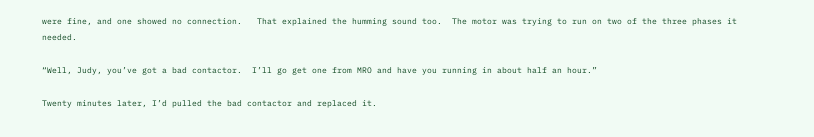were fine, and one showed no connection.   That explained the humming sound too.  The motor was trying to run on two of the three phases it needed.

“Well, Judy, you’ve got a bad contactor.  I’ll go get one from MRO and have you running in about half an hour.”

Twenty minutes later, I’d pulled the bad contactor and replaced it.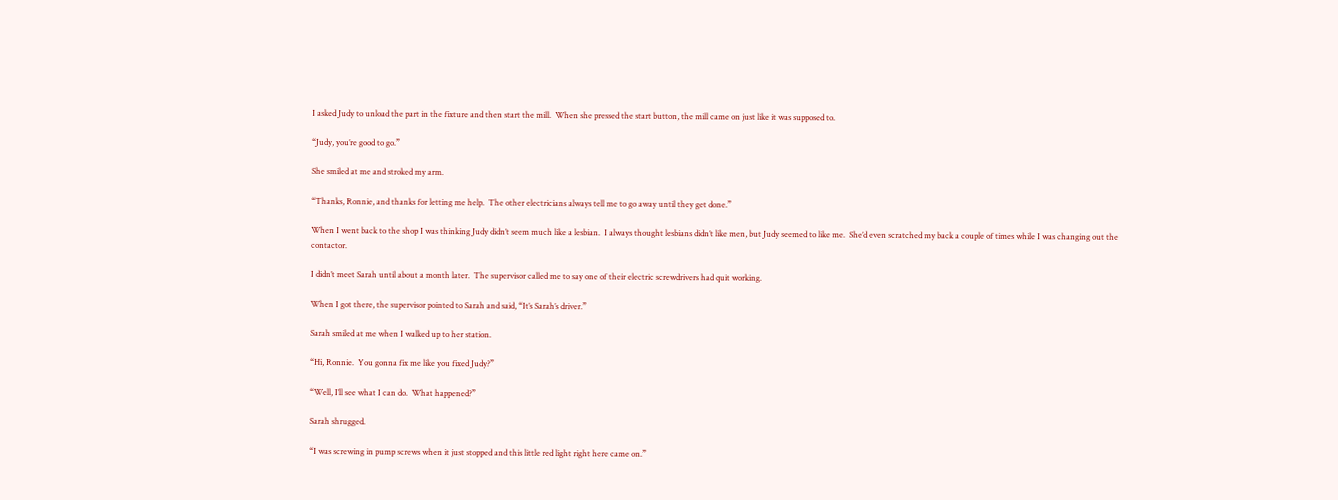I asked Judy to unload the part in the fixture and then start the mill.  When she pressed the start button, the mill came on just like it was supposed to.

“Judy, you’re good to go.”

She smiled at me and stroked my arm.

“Thanks, Ronnie, and thanks for letting me help.  The other electricians always tell me to go away until they get done.”

When I went back to the shop I was thinking Judy didn’t seem much like a lesbian.  I always thought lesbians didn’t like men, but Judy seemed to like me.  She’d even scratched my back a couple of times while I was changing out the contactor.

I didn’t meet Sarah until about a month later.  The supervisor called me to say one of their electric screwdrivers had quit working.

When I got there, the supervisor pointed to Sarah and said, “It’s Sarah’s driver.”

Sarah smiled at me when I walked up to her station.

“Hi, Ronnie.  You gonna fix me like you fixed Judy?”

“Well, I’ll see what I can do.  What happened?”

Sarah shrugged.

“I was screwing in pump screws when it just stopped and this little red light right here came on.”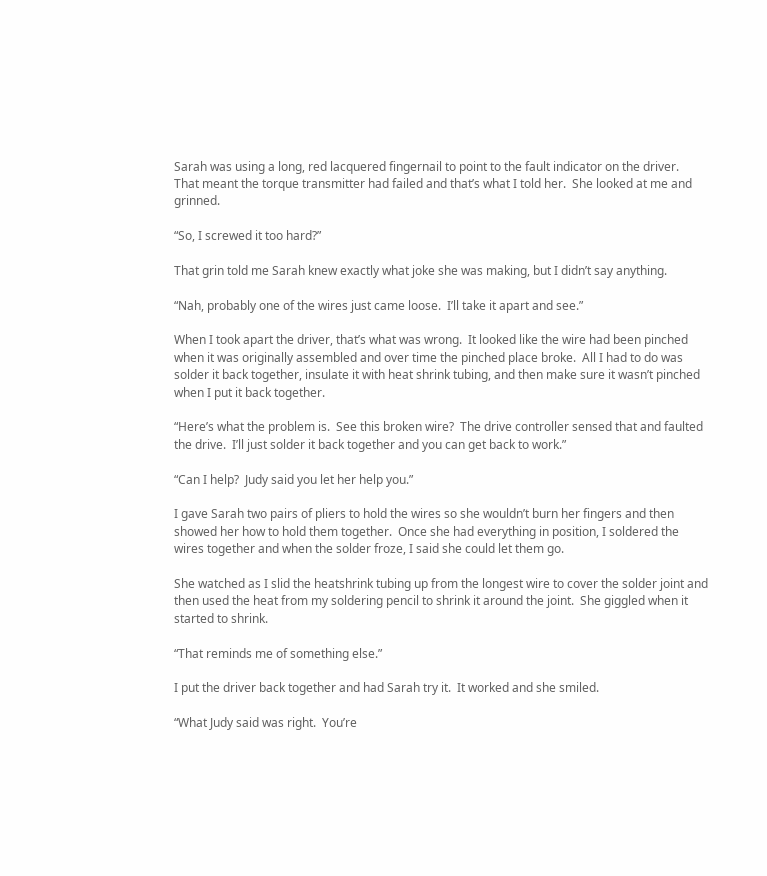Sarah was using a long, red lacquered fingernail to point to the fault indicator on the driver.  That meant the torque transmitter had failed and that’s what I told her.  She looked at me and grinned.

“So, I screwed it too hard?”

That grin told me Sarah knew exactly what joke she was making, but I didn’t say anything.

“Nah, probably one of the wires just came loose.  I’ll take it apart and see.”

When I took apart the driver, that’s what was wrong.  It looked like the wire had been pinched when it was originally assembled and over time the pinched place broke.  All I had to do was solder it back together, insulate it with heat shrink tubing, and then make sure it wasn’t pinched when I put it back together.

“Here’s what the problem is.  See this broken wire?  The drive controller sensed that and faulted the drive.  I’ll just solder it back together and you can get back to work.”

“Can I help?  Judy said you let her help you.”

I gave Sarah two pairs of pliers to hold the wires so she wouldn’t burn her fingers and then showed her how to hold them together.  Once she had everything in position, I soldered the wires together and when the solder froze, I said she could let them go.

She watched as I slid the heatshrink tubing up from the longest wire to cover the solder joint and then used the heat from my soldering pencil to shrink it around the joint.  She giggled when it started to shrink.

“That reminds me of something else.”

I put the driver back together and had Sarah try it.  It worked and she smiled.

“What Judy said was right.  You’re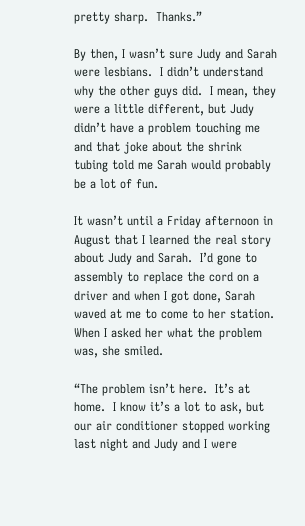pretty sharp.  Thanks.”

By then, I wasn’t sure Judy and Sarah were lesbians.  I didn’t understand why the other guys did.  I mean, they were a little different, but Judy didn’t have a problem touching me and that joke about the shrink tubing told me Sarah would probably be a lot of fun.

It wasn’t until a Friday afternoon in August that I learned the real story about Judy and Sarah.  I’d gone to assembly to replace the cord on a driver and when I got done, Sarah waved at me to come to her station.  When I asked her what the problem was, she smiled.

“The problem isn’t here.  It’s at home.  I know it’s a lot to ask, but our air conditioner stopped working last night and Judy and I were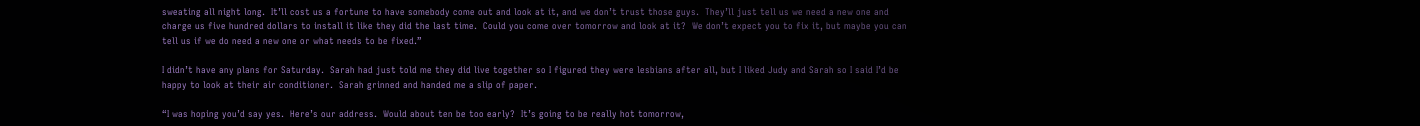sweating all night long.  It’ll cost us a fortune to have somebody come out and look at it, and we don’t trust those guys.  They’ll just tell us we need a new one and charge us five hundred dollars to install it like they did the last time.  Could you come over tomorrow and look at it?  We don’t expect you to fix it, but maybe you can tell us if we do need a new one or what needs to be fixed.”

I didn’t have any plans for Saturday.  Sarah had just told me they did live together so I figured they were lesbians after all, but I liked Judy and Sarah so I said I’d be happy to look at their air conditioner.  Sarah grinned and handed me a slip of paper.

“I was hoping you’d say yes.  Here’s our address.  Would about ten be too early?  It’s going to be really hot tomorrow,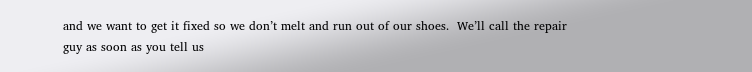and we want to get it fixed so we don’t melt and run out of our shoes.  We’ll call the repair guy as soon as you tell us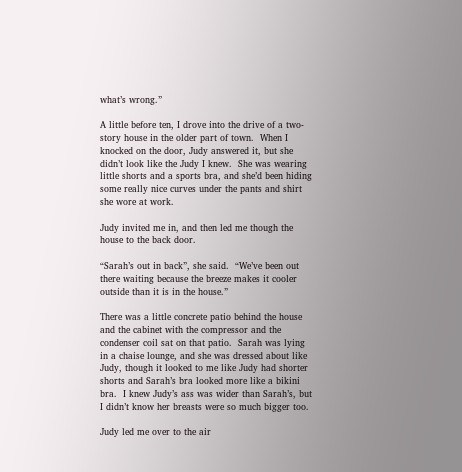what’s wrong.”

A little before ten, I drove into the drive of a two-story house in the older part of town.  When I knocked on the door, Judy answered it, but she didn’t look like the Judy I knew.  She was wearing little shorts and a sports bra, and she’d been hiding some really nice curves under the pants and shirt she wore at work.

Judy invited me in, and then led me though the house to the back door.

“Sarah’s out in back”, she said.  “We’ve been out there waiting because the breeze makes it cooler outside than it is in the house.”

There was a little concrete patio behind the house and the cabinet with the compressor and the condenser coil sat on that patio.  Sarah was lying in a chaise lounge, and she was dressed about like Judy, though it looked to me like Judy had shorter shorts and Sarah’s bra looked more like a bikini bra.  I knew Judy’s ass was wider than Sarah’s, but I didn’t know her breasts were so much bigger too.

Judy led me over to the air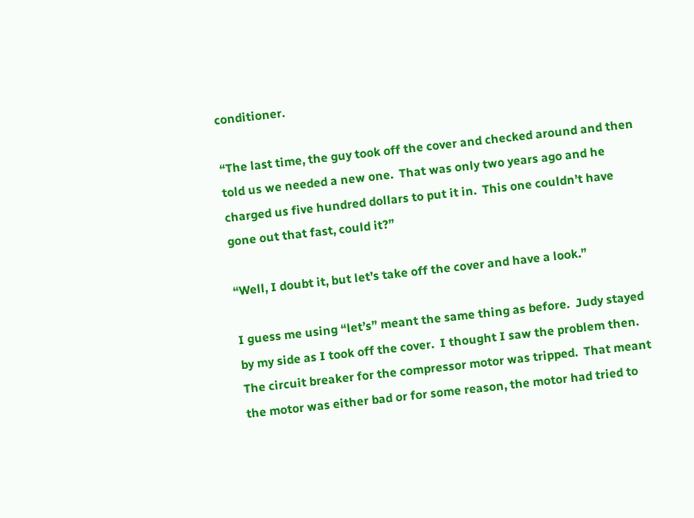conditioner.

“The last time, the guy took off the cover and checked around and then told us we needed a new one.  That was only two years ago and he charged us five hundred dollars to put it in.  This one couldn’t have gone out that fast, could it?”

“Well, I doubt it, but let’s take off the cover and have a look.”

I guess me using “let’s” meant the same thing as before.  Judy stayed by my side as I took off the cover.  I thought I saw the problem then.  The circuit breaker for the compressor motor was tripped.  That meant the motor was either bad or for some reason, the motor had tried to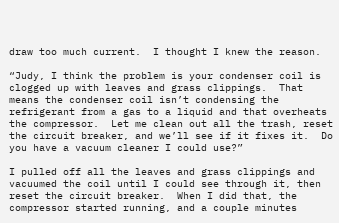draw too much current.  I thought I knew the reason.

“Judy, I think the problem is your condenser coil is clogged up with leaves and grass clippings.  That means the condenser coil isn’t condensing the refrigerant from a gas to a liquid and that overheats the compressor.  Let me clean out all the trash, reset the circuit breaker, and we’ll see if it fixes it.  Do you have a vacuum cleaner I could use?”

I pulled off all the leaves and grass clippings and vacuumed the coil until I could see through it, then reset the circuit breaker.  When I did that, the compressor started running, and a couple minutes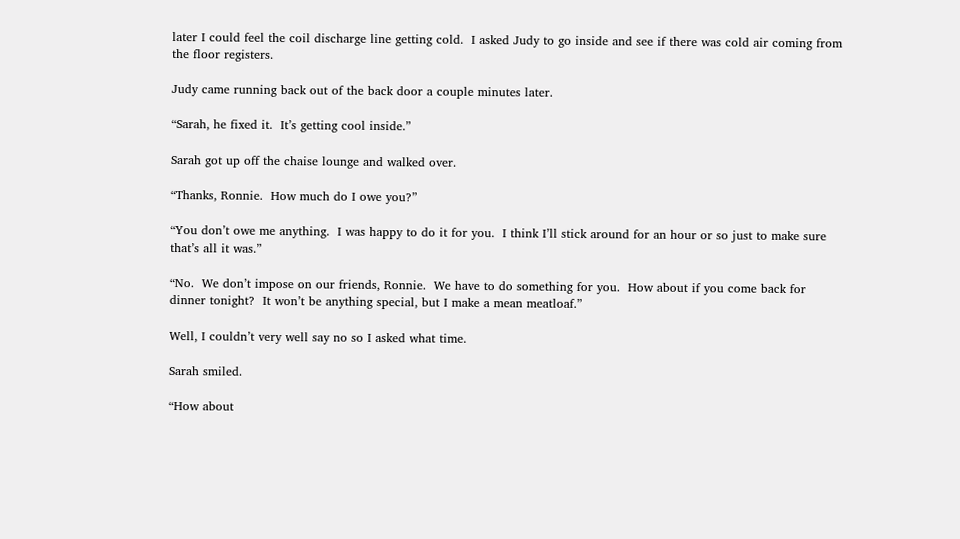later I could feel the coil discharge line getting cold.  I asked Judy to go inside and see if there was cold air coming from the floor registers.

Judy came running back out of the back door a couple minutes later.

“Sarah, he fixed it.  It’s getting cool inside.”

Sarah got up off the chaise lounge and walked over.

“Thanks, Ronnie.  How much do I owe you?”

“You don’t owe me anything.  I was happy to do it for you.  I think I’ll stick around for an hour or so just to make sure that’s all it was.”

“No.  We don’t impose on our friends, Ronnie.  We have to do something for you.  How about if you come back for dinner tonight?  It won’t be anything special, but I make a mean meatloaf.”

Well, I couldn’t very well say no so I asked what time.

Sarah smiled.

“How about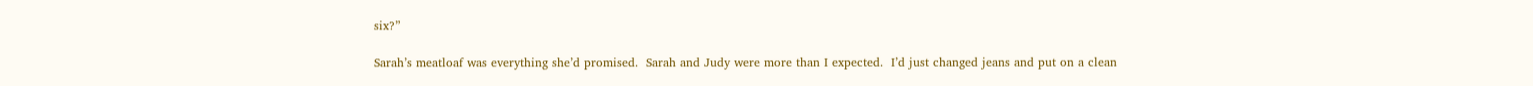six?”

Sarah’s meatloaf was everything she’d promised.  Sarah and Judy were more than I expected.  I’d just changed jeans and put on a clean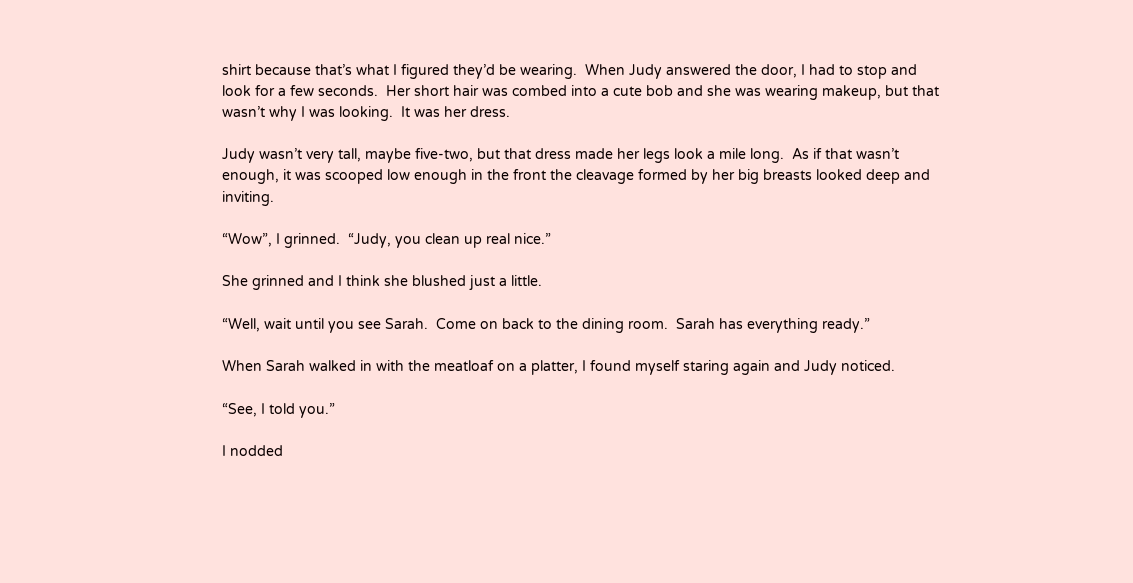shirt because that’s what I figured they’d be wearing.  When Judy answered the door, I had to stop and look for a few seconds.  Her short hair was combed into a cute bob and she was wearing makeup, but that wasn’t why I was looking.  It was her dress.

Judy wasn’t very tall, maybe five-two, but that dress made her legs look a mile long.  As if that wasn’t enough, it was scooped low enough in the front the cleavage formed by her big breasts looked deep and inviting.

“Wow”, I grinned.  “Judy, you clean up real nice.”

She grinned and I think she blushed just a little.

“Well, wait until you see Sarah.  Come on back to the dining room.  Sarah has everything ready.”

When Sarah walked in with the meatloaf on a platter, I found myself staring again and Judy noticed.

“See, I told you.”

I nodded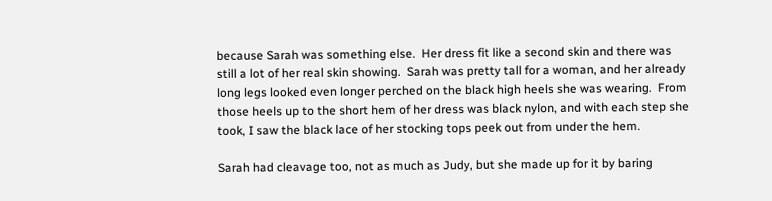because Sarah was something else.  Her dress fit like a second skin and there was still a lot of her real skin showing.  Sarah was pretty tall for a woman, and her already long legs looked even longer perched on the black high heels she was wearing.  From those heels up to the short hem of her dress was black nylon, and with each step she took, I saw the black lace of her stocking tops peek out from under the hem.

Sarah had cleavage too, not as much as Judy, but she made up for it by baring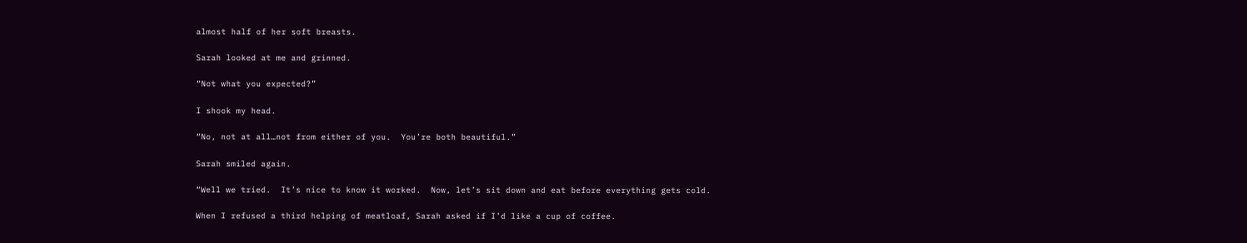almost half of her soft breasts.

Sarah looked at me and grinned.

“Not what you expected?”

I shook my head.

“No, not at all…not from either of you.  You’re both beautiful.”

Sarah smiled again.

“Well we tried.  It’s nice to know it worked.  Now, let’s sit down and eat before everything gets cold.

When I refused a third helping of meatloaf, Sarah asked if I’d like a cup of coffee.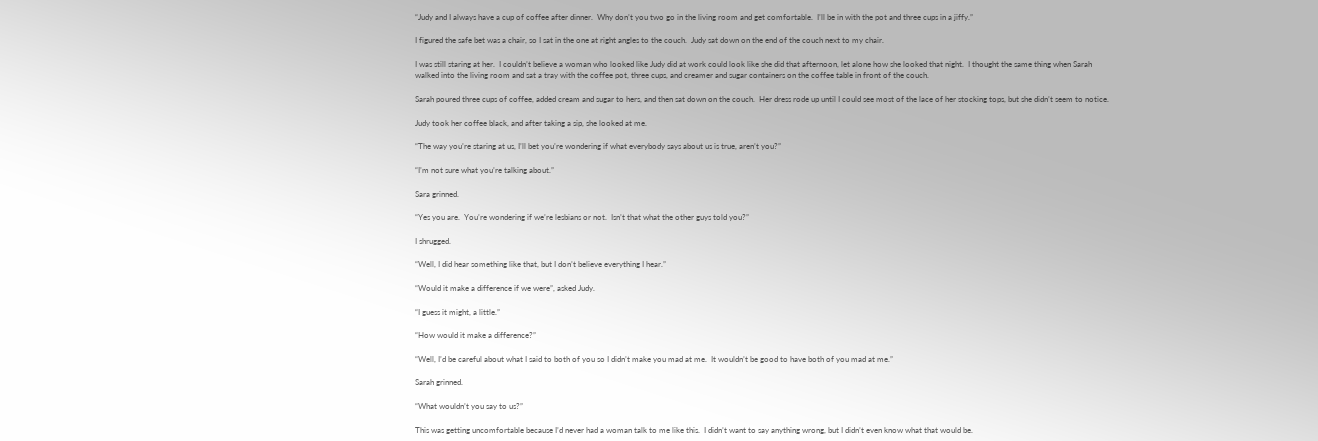“Judy and I always have a cup of coffee after dinner.  Why don’t you two go in the living room and get comfortable.  I’ll be in with the pot and three cups in a jiffy.”

I figured the safe bet was a chair, so I sat in the one at right angles to the couch.  Judy sat down on the end of the couch next to my chair.

I was still staring at her.  I couldn’t believe a woman who looked like Judy did at work could look like she did that afternoon, let alone how she looked that night.  I thought the same thing when Sarah walked into the living room and sat a tray with the coffee pot, three cups, and creamer and sugar containers on the coffee table in front of the couch.

Sarah poured three cups of coffee, added cream and sugar to hers, and then sat down on the couch.  Her dress rode up until I could see most of the lace of her stocking tops, but she didn’t seem to notice.

Judy took her coffee black, and after taking a sip, she looked at me.

“The way you’re staring at us, I’ll bet you’re wondering if what everybody says about us is true, aren’t you?”

“I’m not sure what you’re talking about.”

Sara grinned.

“Yes you are.  You’re wondering if we’re lesbians or not.  Isn’t that what the other guys told you?”

I shrugged.

“Well, I did hear something like that, but I don’t believe everything I hear.”

“Would it make a difference if we were”, asked Judy.

“I guess it might, a little.”

“How would it make a difference?”

“Well, I’d be careful about what I said to both of you so I didn’t make you mad at me.  It wouldn’t be good to have both of you mad at me.”

Sarah grinned.

“What wouldn’t you say to us?”

This was getting uncomfortable because I’d never had a woman talk to me like this.  I didn’t want to say anything wrong, but I didn’t even know what that would be.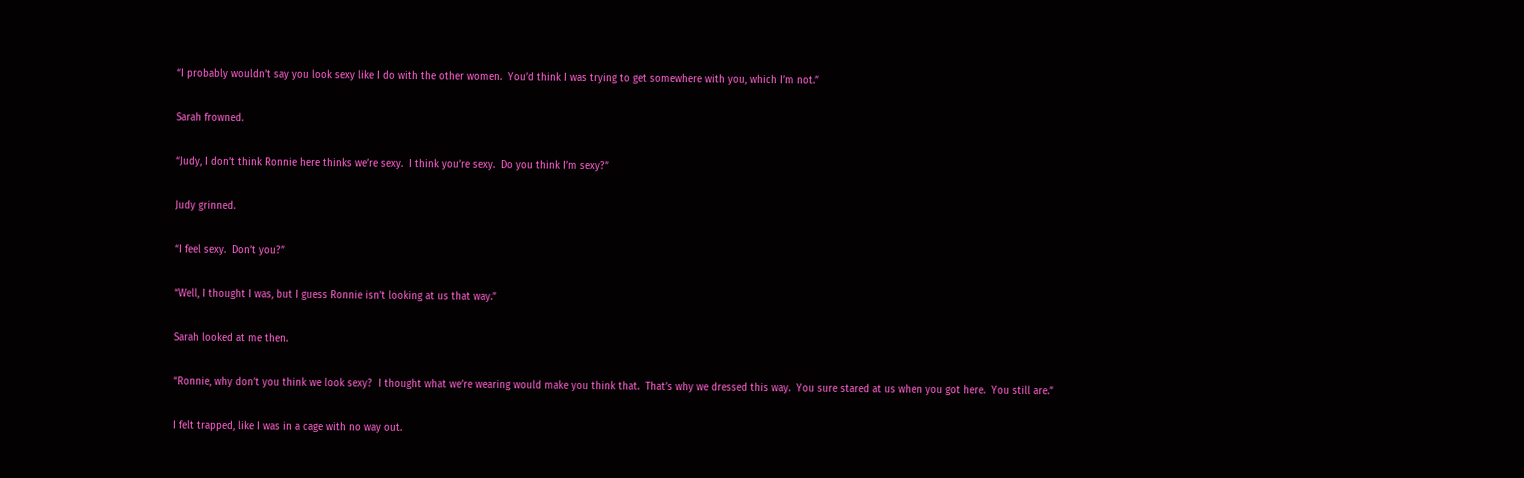“I probably wouldn’t say you look sexy like I do with the other women.  You’d think I was trying to get somewhere with you, which I’m not.”

Sarah frowned.

“Judy, I don’t think Ronnie here thinks we’re sexy.  I think you’re sexy.  Do you think I’m sexy?”

Judy grinned.

“I feel sexy.  Don’t you?”

“Well, I thought I was, but I guess Ronnie isn’t looking at us that way.”

Sarah looked at me then.

“Ronnie, why don’t you think we look sexy?  I thought what we’re wearing would make you think that.  That’s why we dressed this way.  You sure stared at us when you got here.  You still are.”

I felt trapped, like I was in a cage with no way out.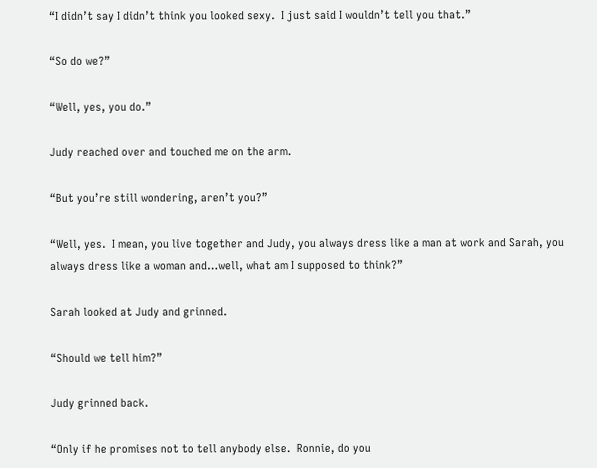“I didn’t say I didn’t think you looked sexy.  I just said I wouldn’t tell you that.”

“So do we?”

“Well, yes, you do.”

Judy reached over and touched me on the arm.

“But you’re still wondering, aren’t you?”

“Well, yes.  I mean, you live together and Judy, you always dress like a man at work and Sarah, you always dress like a woman and…well, what am I supposed to think?”

Sarah looked at Judy and grinned.

“Should we tell him?”

Judy grinned back.

“Only if he promises not to tell anybody else.  Ronnie, do you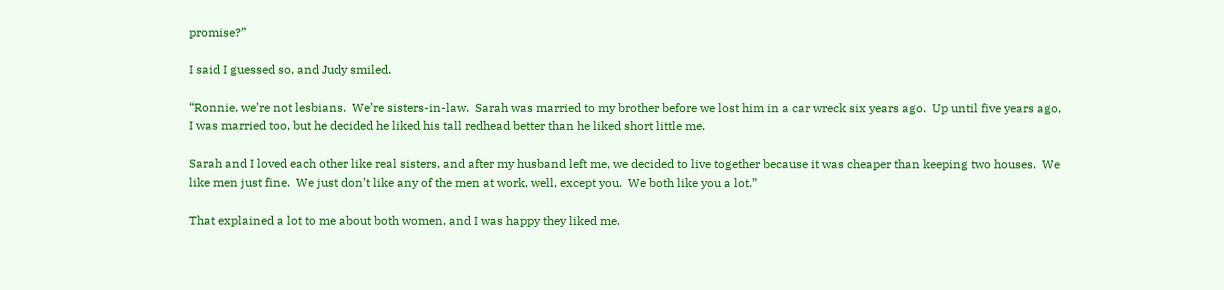promise?”

I said I guessed so, and Judy smiled.

“Ronnie, we’re not lesbians.  We’re sisters-in-law.  Sarah was married to my brother before we lost him in a car wreck six years ago.  Up until five years ago, I was married too, but he decided he liked his tall redhead better than he liked short little me.

Sarah and I loved each other like real sisters, and after my husband left me, we decided to live together because it was cheaper than keeping two houses.  We like men just fine.  We just don’t like any of the men at work, well, except you.  We both like you a lot.”

That explained a lot to me about both women, and I was happy they liked me.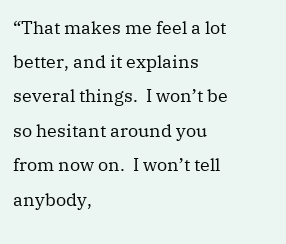“That makes me feel a lot better, and it explains several things.  I won’t be so hesitant around you from now on.  I won’t tell anybody,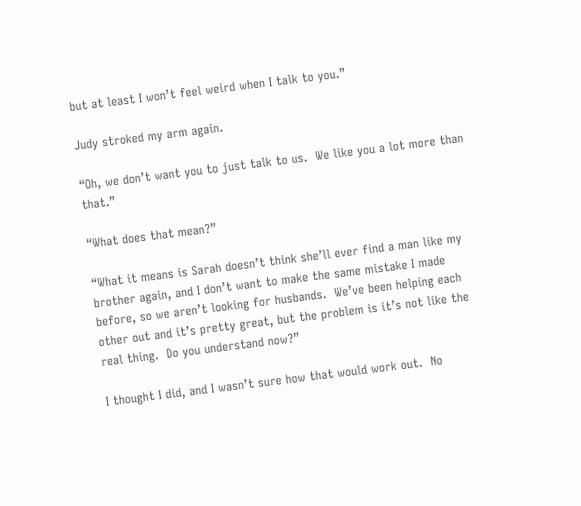but at least I won’t feel weird when I talk to you.”

Judy stroked my arm again.

“Oh, we don’t want you to just talk to us.  We like you a lot more than that.”

“What does that mean?”

“What it means is Sarah doesn’t think she’ll ever find a man like my brother again, and I don’t want to make the same mistake I made before, so we aren’t looking for husbands.  We’ve been helping each other out and it’s pretty great, but the problem is it’s not like the real thing.  Do you understand now?”

I thought I did, and I wasn’t sure how that would work out.  No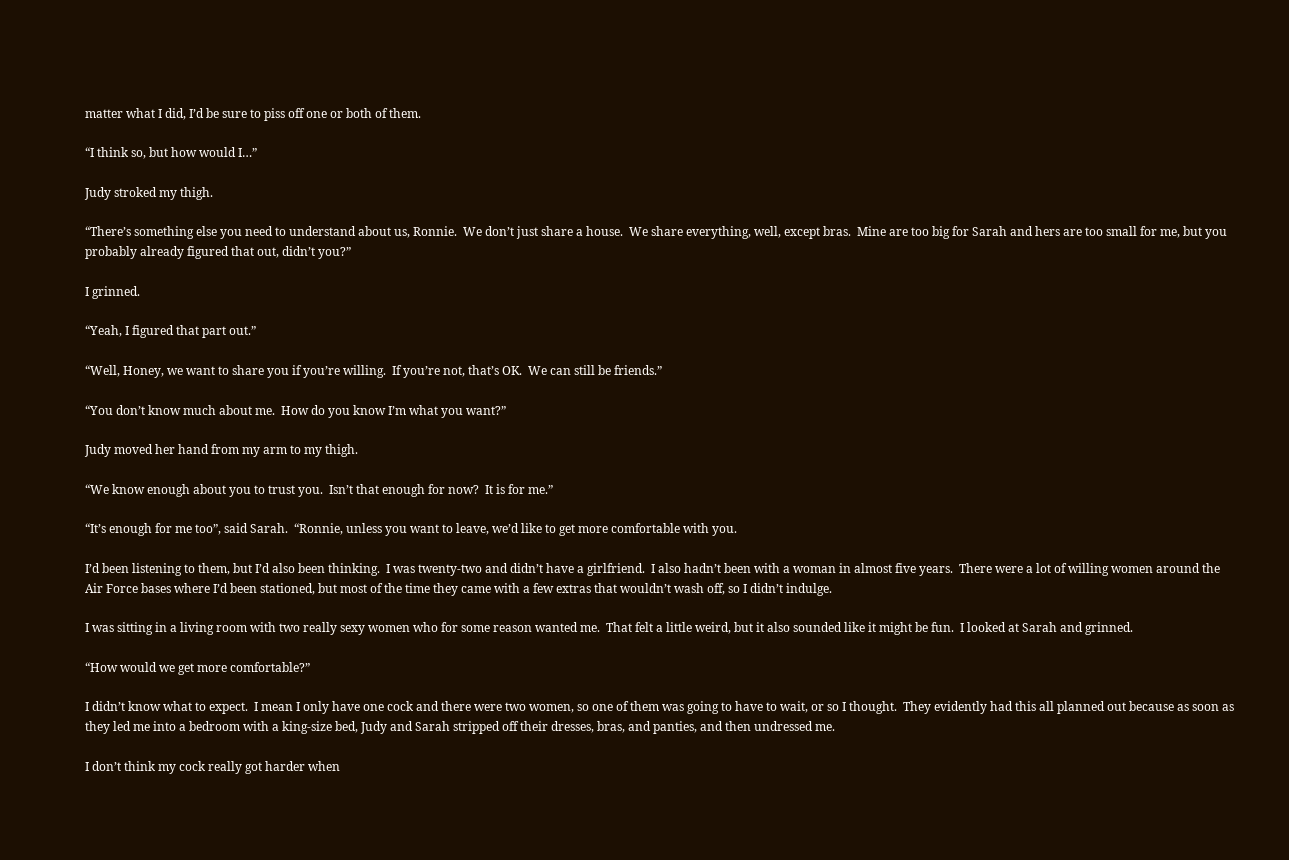matter what I did, I’d be sure to piss off one or both of them.

“I think so, but how would I…”

Judy stroked my thigh.

“There’s something else you need to understand about us, Ronnie.  We don’t just share a house.  We share everything, well, except bras.  Mine are too big for Sarah and hers are too small for me, but you probably already figured that out, didn’t you?”

I grinned.

“Yeah, I figured that part out.”

“Well, Honey, we want to share you if you’re willing.  If you’re not, that’s OK.  We can still be friends.”

“You don’t know much about me.  How do you know I’m what you want?”

Judy moved her hand from my arm to my thigh.

“We know enough about you to trust you.  Isn’t that enough for now?  It is for me.”

“It’s enough for me too”, said Sarah.  “Ronnie, unless you want to leave, we’d like to get more comfortable with you.

I’d been listening to them, but I’d also been thinking.  I was twenty-two and didn’t have a girlfriend.  I also hadn’t been with a woman in almost five years.  There were a lot of willing women around the Air Force bases where I’d been stationed, but most of the time they came with a few extras that wouldn’t wash off, so I didn’t indulge.

I was sitting in a living room with two really sexy women who for some reason wanted me.  That felt a little weird, but it also sounded like it might be fun.  I looked at Sarah and grinned.

“How would we get more comfortable?”

I didn’t know what to expect.  I mean I only have one cock and there were two women, so one of them was going to have to wait, or so I thought.  They evidently had this all planned out because as soon as they led me into a bedroom with a king-size bed, Judy and Sarah stripped off their dresses, bras, and panties, and then undressed me.

I don’t think my cock really got harder when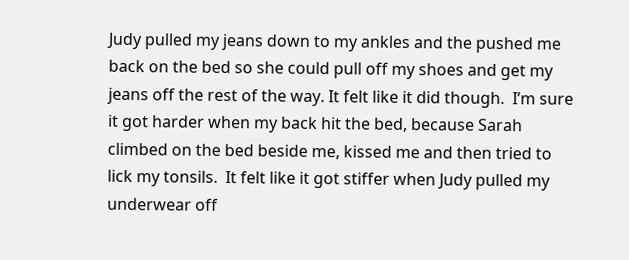Judy pulled my jeans down to my ankles and the pushed me back on the bed so she could pull off my shoes and get my jeans off the rest of the way. It felt like it did though.  I’m sure it got harder when my back hit the bed, because Sarah climbed on the bed beside me, kissed me and then tried to lick my tonsils.  It felt like it got stiffer when Judy pulled my underwear off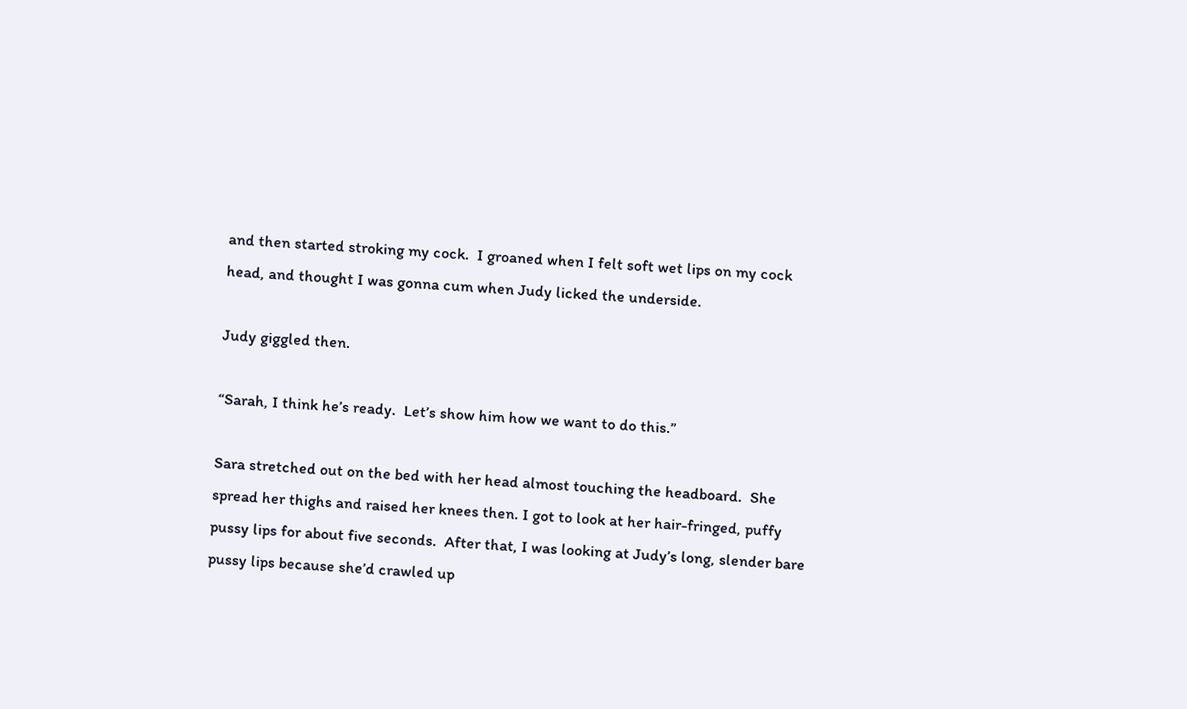and then started stroking my cock.  I groaned when I felt soft wet lips on my cock head, and thought I was gonna cum when Judy licked the underside.

Judy giggled then.

“Sarah, I think he’s ready.  Let’s show him how we want to do this.”

Sara stretched out on the bed with her head almost touching the headboard.  She spread her thighs and raised her knees then. I got to look at her hair-fringed, puffy pussy lips for about five seconds.  After that, I was looking at Judy’s long, slender bare pussy lips because she’d crawled up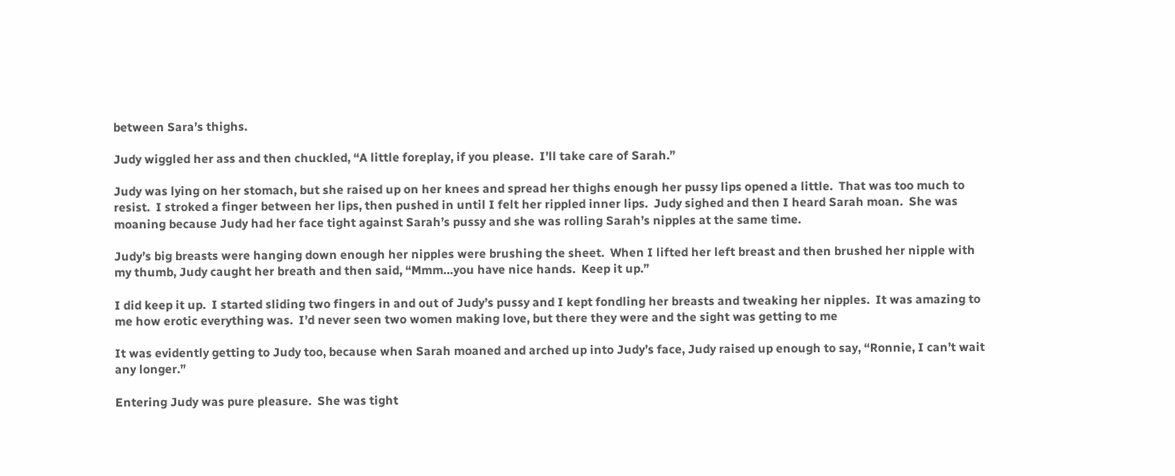between Sara’s thighs.

Judy wiggled her ass and then chuckled, “A little foreplay, if you please.  I’ll take care of Sarah.”

Judy was lying on her stomach, but she raised up on her knees and spread her thighs enough her pussy lips opened a little.  That was too much to resist.  I stroked a finger between her lips, then pushed in until I felt her rippled inner lips.  Judy sighed and then I heard Sarah moan.  She was moaning because Judy had her face tight against Sarah’s pussy and she was rolling Sarah’s nipples at the same time.

Judy’s big breasts were hanging down enough her nipples were brushing the sheet.  When I lifted her left breast and then brushed her nipple with my thumb, Judy caught her breath and then said, “Mmm…you have nice hands.  Keep it up.”

I did keep it up.  I started sliding two fingers in and out of Judy’s pussy and I kept fondling her breasts and tweaking her nipples.  It was amazing to me how erotic everything was.  I’d never seen two women making love, but there they were and the sight was getting to me

It was evidently getting to Judy too, because when Sarah moaned and arched up into Judy’s face, Judy raised up enough to say, “Ronnie, I can’t wait any longer.”

Entering Judy was pure pleasure.  She was tight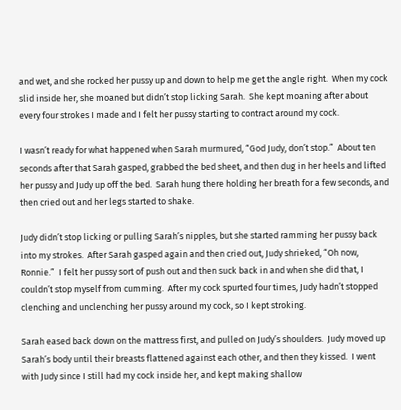and wet, and she rocked her pussy up and down to help me get the angle right.  When my cock slid inside her, she moaned but didn’t stop licking Sarah.  She kept moaning after about every four strokes I made and I felt her pussy starting to contract around my cock.

I wasn’t ready for what happened when Sarah murmured, “God Judy, don’t stop.”  About ten seconds after that Sarah gasped, grabbed the bed sheet, and then dug in her heels and lifted her pussy and Judy up off the bed.  Sarah hung there holding her breath for a few seconds, and then cried out and her legs started to shake.

Judy didn’t stop licking or pulling Sarah’s nipples, but she started ramming her pussy back into my strokes.  After Sarah gasped again and then cried out, Judy shrieked, “Oh now, Ronnie.”  I felt her pussy sort of push out and then suck back in and when she did that, I couldn’t stop myself from cumming.  After my cock spurted four times, Judy hadn’t stopped clenching and unclenching her pussy around my cock, so I kept stroking.

Sarah eased back down on the mattress first, and pulled on Judy’s shoulders.  Judy moved up Sarah’s body until their breasts flattened against each other, and then they kissed.  I went with Judy since I still had my cock inside her, and kept making shallow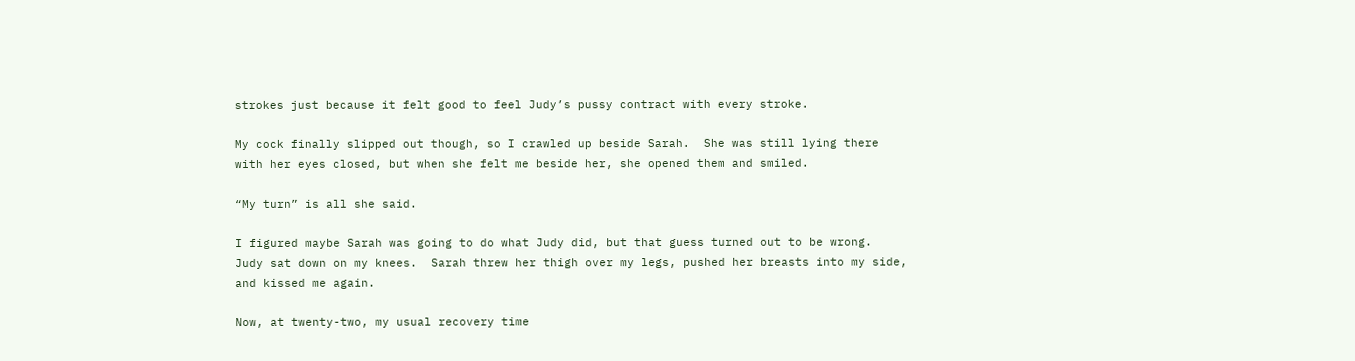strokes just because it felt good to feel Judy’s pussy contract with every stroke.

My cock finally slipped out though, so I crawled up beside Sarah.  She was still lying there with her eyes closed, but when she felt me beside her, she opened them and smiled.

“My turn” is all she said.

I figured maybe Sarah was going to do what Judy did, but that guess turned out to be wrong.  Judy sat down on my knees.  Sarah threw her thigh over my legs, pushed her breasts into my side, and kissed me again.

Now, at twenty-two, my usual recovery time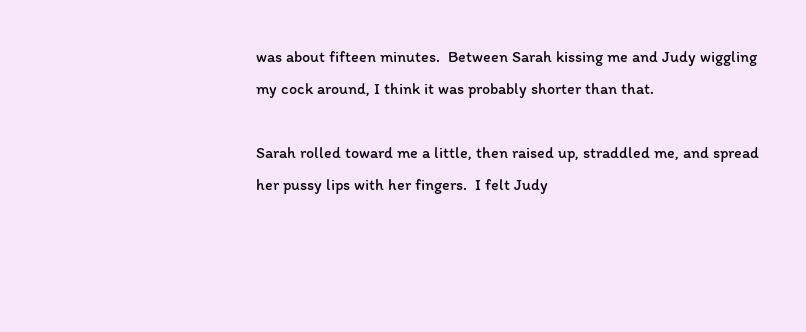was about fifteen minutes.  Between Sarah kissing me and Judy wiggling my cock around, I think it was probably shorter than that.

Sarah rolled toward me a little, then raised up, straddled me, and spread her pussy lips with her fingers.  I felt Judy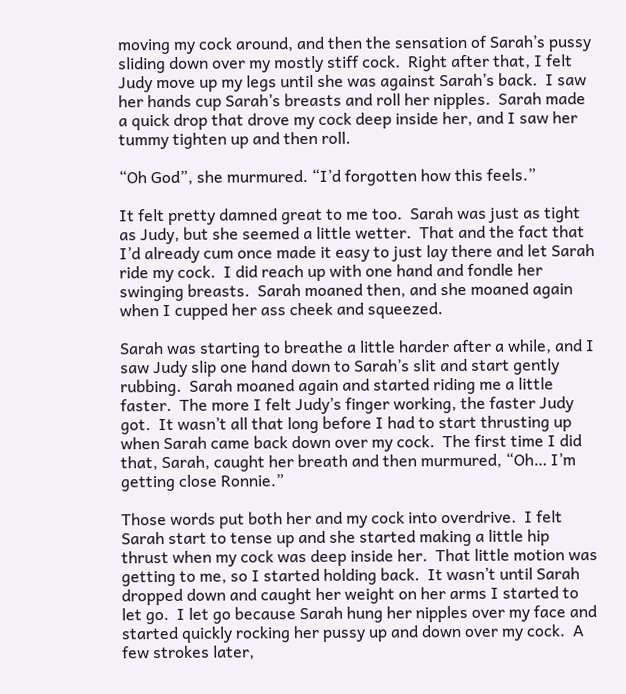moving my cock around, and then the sensation of Sarah’s pussy sliding down over my mostly stiff cock.  Right after that, I felt Judy move up my legs until she was against Sarah’s back.  I saw her hands cup Sarah’s breasts and roll her nipples.  Sarah made a quick drop that drove my cock deep inside her, and I saw her tummy tighten up and then roll.

“Oh God”, she murmured. “I’d forgotten how this feels.”

It felt pretty damned great to me too.  Sarah was just as tight as Judy, but she seemed a little wetter.  That and the fact that I’d already cum once made it easy to just lay there and let Sarah ride my cock.  I did reach up with one hand and fondle her swinging breasts.  Sarah moaned then, and she moaned again when I cupped her ass cheek and squeezed.

Sarah was starting to breathe a little harder after a while, and I saw Judy slip one hand down to Sarah’s slit and start gently rubbing.  Sarah moaned again and started riding me a little faster.  The more I felt Judy’s finger working, the faster Judy got.  It wasn’t all that long before I had to start thrusting up when Sarah came back down over my cock.  The first time I did that, Sarah, caught her breath and then murmured, “Oh… I’m getting close Ronnie.”

Those words put both her and my cock into overdrive.  I felt Sarah start to tense up and she started making a little hip thrust when my cock was deep inside her.  That little motion was getting to me, so I started holding back.  It wasn’t until Sarah dropped down and caught her weight on her arms I started to let go.  I let go because Sarah hung her nipples over my face and started quickly rocking her pussy up and down over my cock.  A few strokes later,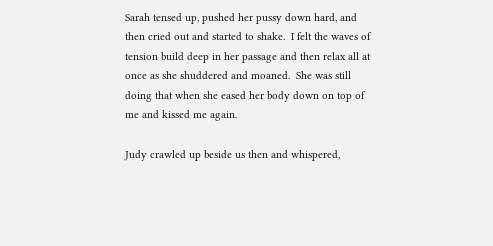Sarah tensed up, pushed her pussy down hard, and then cried out and started to shake.  I felt the waves of tension build deep in her passage and then relax all at once as she shuddered and moaned.  She was still doing that when she eased her body down on top of me and kissed me again.

Judy crawled up beside us then and whispered,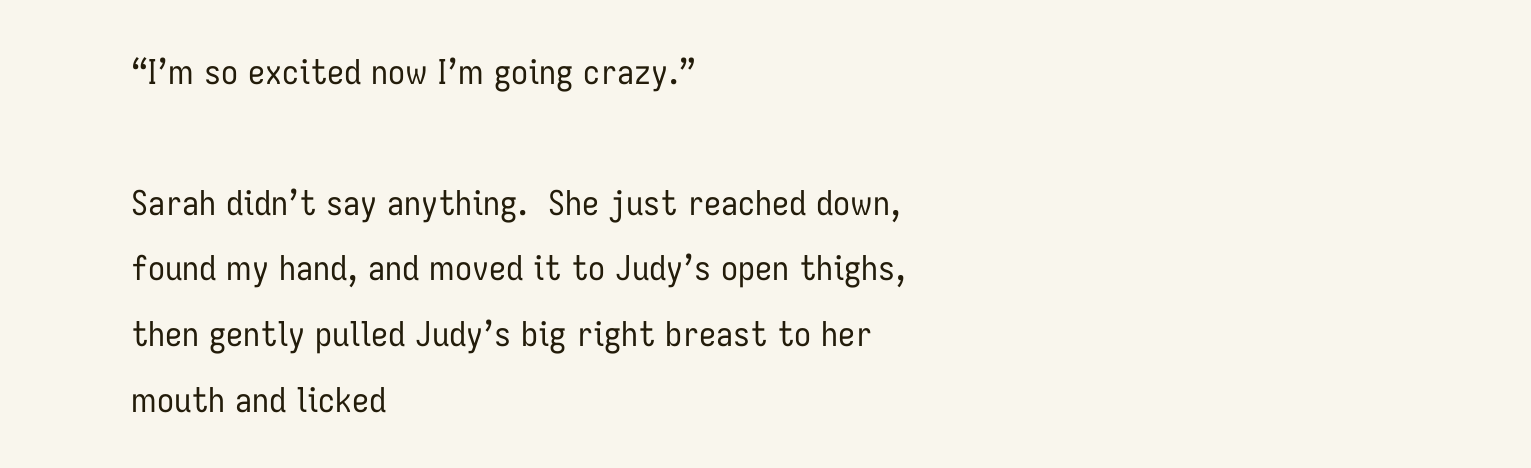“I’m so excited now I’m going crazy.”

Sarah didn’t say anything.  She just reached down, found my hand, and moved it to Judy’s open thighs, then gently pulled Judy’s big right breast to her mouth and licked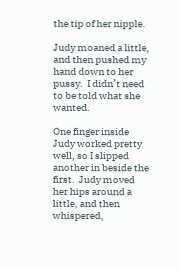the tip of her nipple.

Judy moaned a little, and then pushed my hand down to her pussy.  I didn’t need to be told what she wanted.

One finger inside Judy worked pretty well, so I slipped another in beside the first.  Judy moved her hips around a little, and then whispered,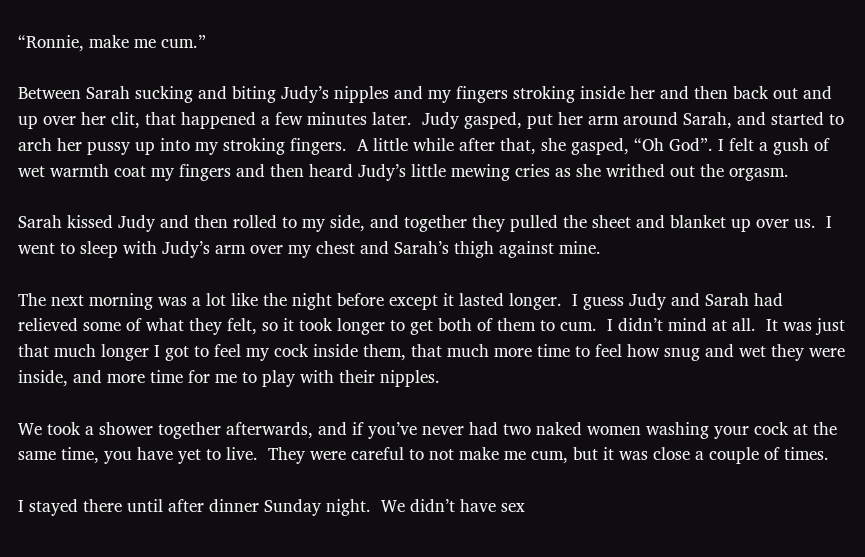“Ronnie, make me cum.”

Between Sarah sucking and biting Judy’s nipples and my fingers stroking inside her and then back out and up over her clit, that happened a few minutes later.  Judy gasped, put her arm around Sarah, and started to arch her pussy up into my stroking fingers.  A little while after that, she gasped, “Oh God”. I felt a gush of wet warmth coat my fingers and then heard Judy’s little mewing cries as she writhed out the orgasm.

Sarah kissed Judy and then rolled to my side, and together they pulled the sheet and blanket up over us.  I went to sleep with Judy’s arm over my chest and Sarah’s thigh against mine.

The next morning was a lot like the night before except it lasted longer.  I guess Judy and Sarah had relieved some of what they felt, so it took longer to get both of them to cum.  I didn’t mind at all.  It was just that much longer I got to feel my cock inside them, that much more time to feel how snug and wet they were inside, and more time for me to play with their nipples.

We took a shower together afterwards, and if you’ve never had two naked women washing your cock at the same time, you have yet to live.  They were careful to not make me cum, but it was close a couple of times.

I stayed there until after dinner Sunday night.  We didn’t have sex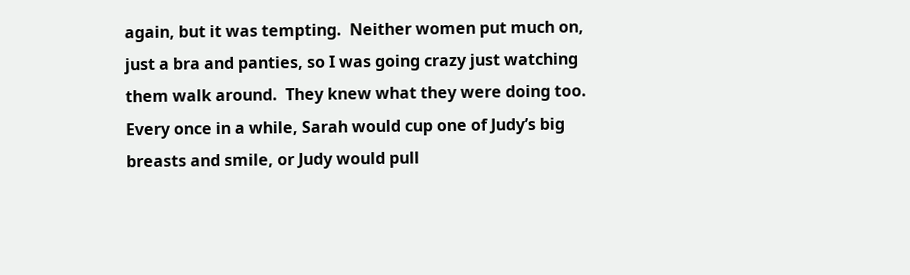again, but it was tempting.  Neither women put much on, just a bra and panties, so I was going crazy just watching them walk around.  They knew what they were doing too.  Every once in a while, Sarah would cup one of Judy’s big breasts and smile, or Judy would pull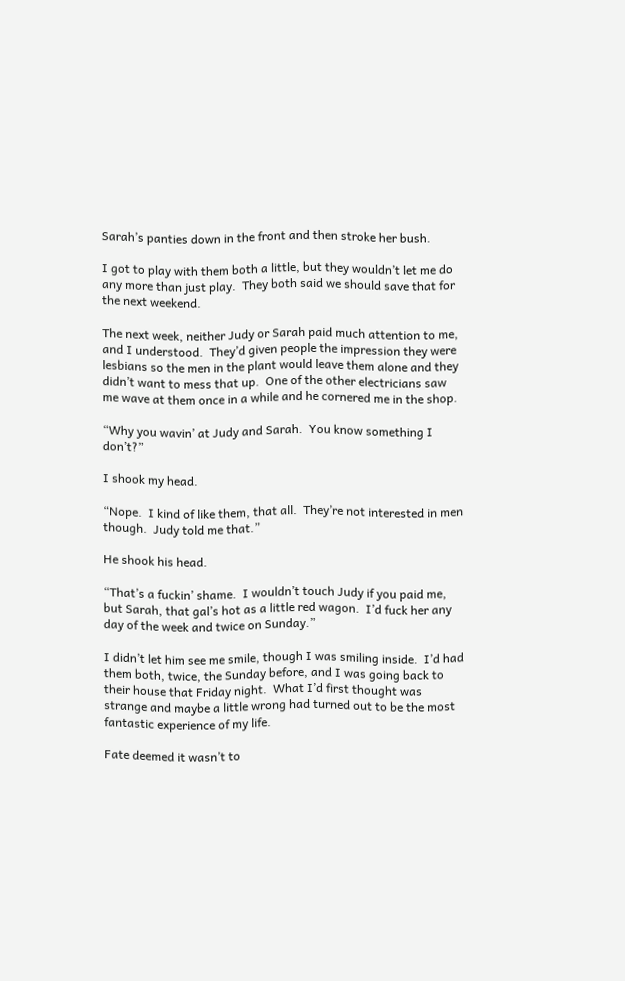Sarah’s panties down in the front and then stroke her bush.

I got to play with them both a little, but they wouldn’t let me do any more than just play.  They both said we should save that for the next weekend.

The next week, neither Judy or Sarah paid much attention to me, and I understood.  They’d given people the impression they were lesbians so the men in the plant would leave them alone and they didn’t want to mess that up.  One of the other electricians saw me wave at them once in a while and he cornered me in the shop.

“Why you wavin’ at Judy and Sarah.  You know something I don’t?”

I shook my head.

“Nope.  I kind of like them, that all.  They’re not interested in men though.  Judy told me that.”

He shook his head.

“That’s a fuckin’ shame.  I wouldn’t touch Judy if you paid me, but Sarah, that gal’s hot as a little red wagon.  I’d fuck her any day of the week and twice on Sunday.”

I didn’t let him see me smile, though I was smiling inside.  I’d had them both, twice, the Sunday before, and I was going back to their house that Friday night.  What I’d first thought was strange and maybe a little wrong had turned out to be the most fantastic experience of my life.

Fate deemed it wasn’t to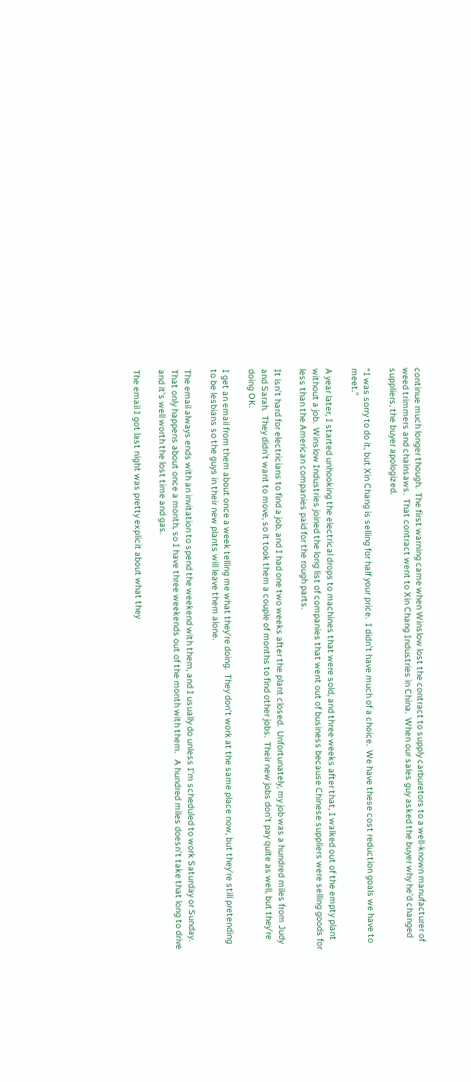continue much longer though.  The first warning came when Winslow lost the contract to supply carburetors to a well-known manufacturer of weed trimmers and chainsaws.  That contract went to Xin Chang Industries in China.  When our sales guy asked the buyer why he’d changed suppliers, the buyer apologized.

“I was sorry to do it, but Xin Chang is selling for half your price.  I didn’t have much of a choice.  We have these cost reduction goals we have to meet.”

A year later, I started unhooking the electrical drops to machines that were sold, and three weeks after that, I walked out of the empty plant without a job.  Winslow Industries joined the long list of companies that went out of business because Chinese suppliers were selling goods for less than the American companies paid for the rough parts.

It isn’t hard for electricians to find a job, and I had one two weeks after the plant closed.  Unfortunately, my job was a hundred miles from Judy and Sarah.  They didn’t want to move, so it took them a couple of months to find other jobs.  Their new jobs don’t pay quite as well, but they’re doing OK.

I get an email from them about once a week telling me what they’re doing.  They don’t work at the same place now, but they’re still pretending to be lesbians so the guys in their new plants will leave them alone.

The email always ends with an invitation to spend the weekend with them, and I usually do unless I’m scheduled to work Saturday or Sunday.  That only happens about once a month, so I have three weekends out of the month with them.   A hundred miles doesn’t take that long to drive and it’s well worth the lost time and gas.

The email I got last night was pretty explicit about what they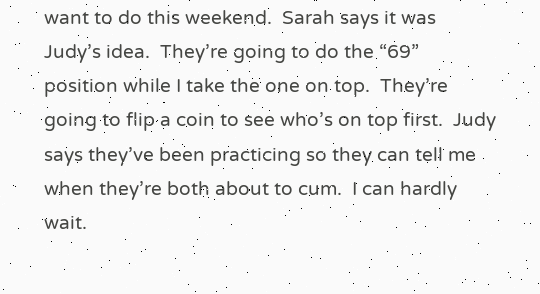want to do this weekend.  Sarah says it was Judy’s idea.  They’re going to do the “69” position while I take the one on top.  They’re going to flip a coin to see who’s on top first.  Judy says they’ve been practicing so they can tell me when they’re both about to cum.  I can hardly wait.